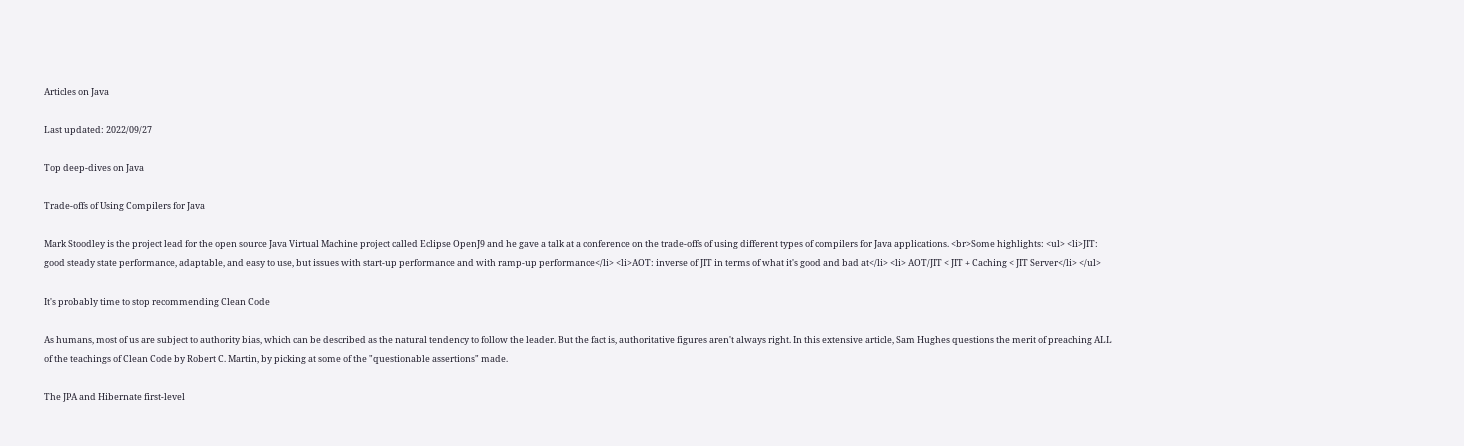Articles on Java

Last updated: 2022/09/27

Top deep-dives on Java

Trade-offs of Using Compilers for Java

Mark Stoodley is the project lead for the open source Java Virtual Machine project called Eclipse OpenJ9 and he gave a talk at a conference on the trade-offs of using different types of compilers for Java applications. <br>Some highlights: <ul> <li>JIT: good steady state performance, adaptable, and easy to use, but issues with start-up performance and with ramp-up performance</li> <li>AOT: inverse of JIT in terms of what it's good and bad at</li> <li> AOT/JIT < JIT + Caching < JIT Server</li> </ul>

It's probably time to stop recommending Clean Code

As humans, most of us are subject to authority bias, which can be described as the natural tendency to follow the leader. But the fact is, authoritative figures aren't always right. In this extensive article, Sam Hughes questions the merit of preaching ALL of the teachings of Clean Code by Robert C. Martin, by picking at some of the "questionable assertions" made.

The JPA and Hibernate first-level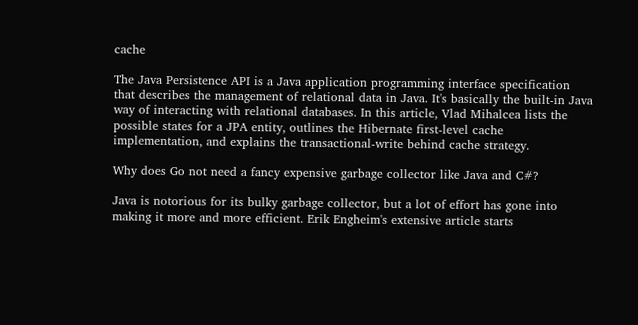cache

The Java Persistence API is a Java application programming interface specification that describes the management of relational data in Java. It's basically the built-in Java way of interacting with relational databases. In this article, Vlad Mihalcea lists the possible states for a JPA entity, outlines the Hibernate first-level cache implementation, and explains the transactional-write behind cache strategy.

Why does Go not need a fancy expensive garbage collector like Java and C#?

Java is notorious for its bulky garbage collector, but a lot of effort has gone into making it more and more efficient. Erik Engheim's extensive article starts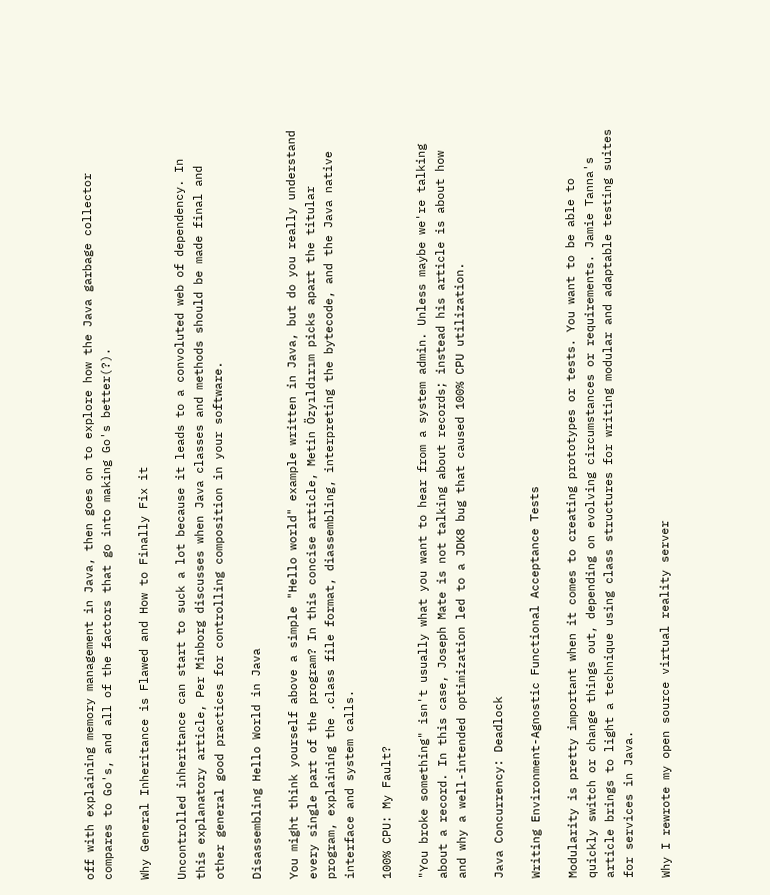off with explaining memory management in Java, then goes on to explore how the Java garbage collector compares to Go's, and all of the factors that go into making Go's better(?).

Why General Inheritance is Flawed and How to Finally Fix it

Uncontrolled inheritance can start to suck a lot because it leads to a convoluted web of dependency. In this explanatory article, Per Minborg discusses when Java classes and methods should be made final and other general good practices for controlling composition in your software.

Disassembling Hello World in Java

You might think yourself above a simple "Hello world" example written in Java, but do you really understand every single part of the program? In this concise article, Metin Özyıldırım picks apart the titular program, explaining the .class file format, diassembling, interpreting the bytecode, and the Java native interface and system calls.

100% CPU: My Fault?

"You broke something" isn't usually what you want to hear from a system admin. Unless maybe we're talking about a record. In this case, Joseph Mate is not talking about records; instead his article is about how and why a well-intended optimization led to a JDK8 bug that caused 100% CPU utilization.

Java Concurrency: Deadlock

Writing Environment-Agnostic Functional Acceptance Tests

Modularity is pretty important when it comes to creating prototypes or tests. You want to be able to quickly switch or change things out, depending on evolving circumstances or requirements. Jamie Tanna's article brings to light a technique using class structures for writing modular and adaptable testing suites for services in Java.

Why I rewrote my open source virtual reality server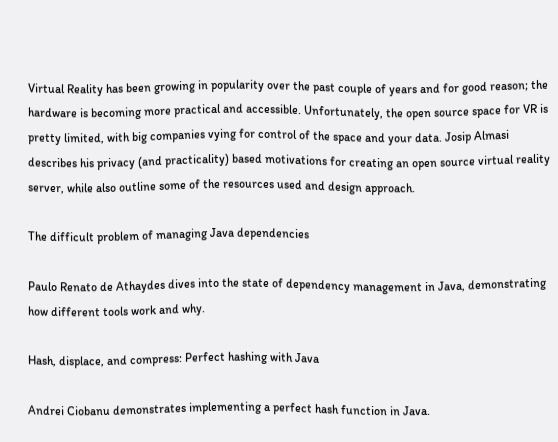Virtual Reality has been growing in popularity over the past couple of years and for good reason; the hardware is becoming more practical and accessible. Unfortunately, the open source space for VR is pretty limited, with big companies vying for control of the space and your data. Josip Almasi describes his privacy (and practicality) based motivations for creating an open source virtual reality server, while also outline some of the resources used and design approach.

The difficult problem of managing Java dependencies

Paulo Renato de Athaydes dives into the state of dependency management in Java, demonstrating how different tools work and why.

Hash, displace, and compress: Perfect hashing with Java

Andrei Ciobanu demonstrates implementing a perfect hash function in Java.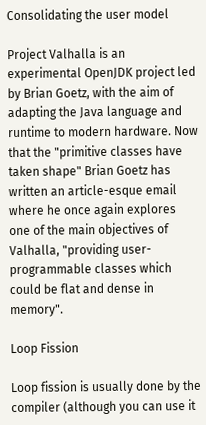Consolidating the user model

Project Valhalla is an experimental OpenJDK project led by Brian Goetz, with the aim of adapting the Java language and runtime to modern hardware. Now that the "primitive classes have taken shape" Brian Goetz has written an article-esque email where he once again explores one of the main objectives of Valhalla, "providing user-programmable classes which could be flat and dense in memory".

Loop Fission

Loop fission is usually done by the compiler (although you can use it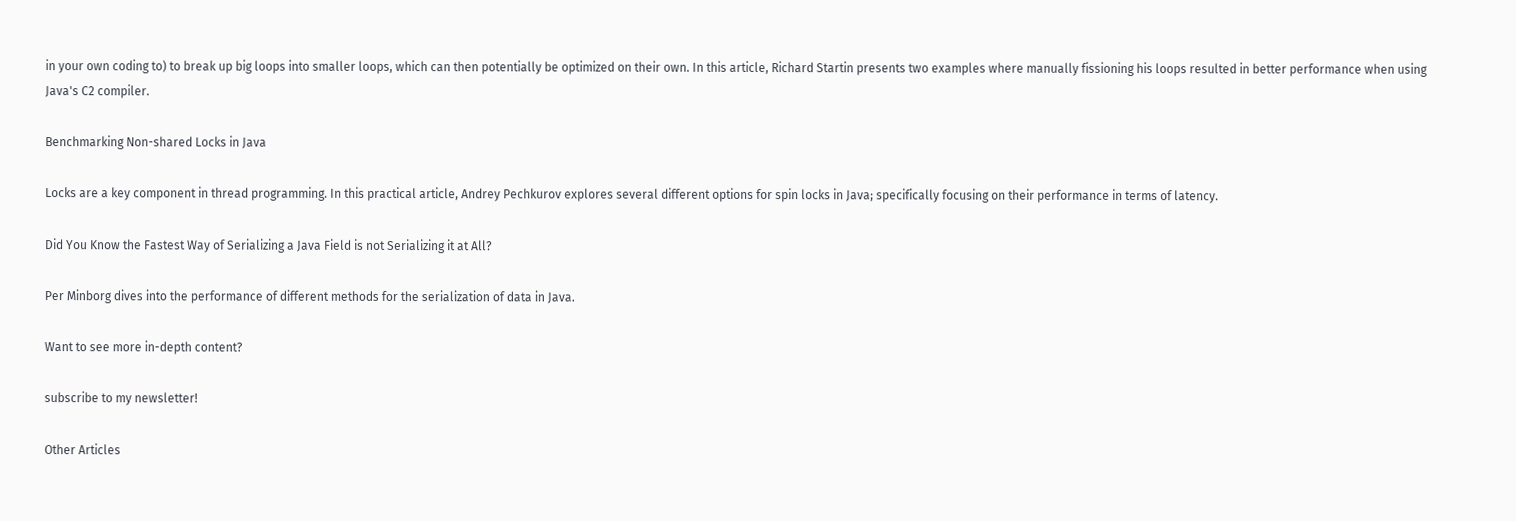in your own coding to) to break up big loops into smaller loops, which can then potentially be optimized on their own. In this article, Richard Startin presents two examples where manually fissioning his loops resulted in better performance when using Java's C2 compiler.

Benchmarking Non-shared Locks in Java

Locks are a key component in thread programming. In this practical article, Andrey Pechkurov explores several different options for spin locks in Java; specifically focusing on their performance in terms of latency.

Did You Know the Fastest Way of Serializing a Java Field is not Serializing it at All?

Per Minborg dives into the performance of different methods for the serialization of data in Java.

Want to see more in-depth content?

subscribe to my newsletter!

Other Articles